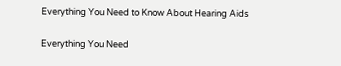Everything You Need to Know About Hearing Aids

Everything You Need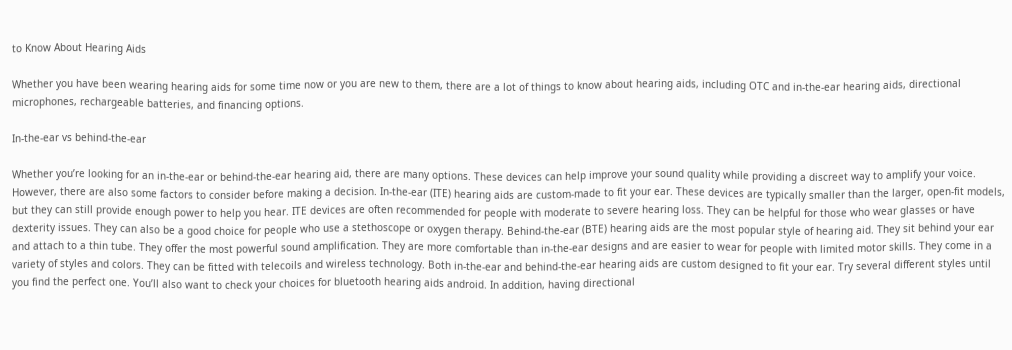to Know About Hearing Aids

Whether you have been wearing hearing aids for some time now or you are new to them, there are a lot of things to know about hearing aids, including OTC and in-the-ear hearing aids, directional microphones, rechargeable batteries, and financing options.

In-the-ear vs behind-the-ear

Whether you’re looking for an in-the-ear or behind-the-ear hearing aid, there are many options. These devices can help improve your sound quality while providing a discreet way to amplify your voice. However, there are also some factors to consider before making a decision. In-the-ear (ITE) hearing aids are custom-made to fit your ear. These devices are typically smaller than the larger, open-fit models, but they can still provide enough power to help you hear. ITE devices are often recommended for people with moderate to severe hearing loss. They can be helpful for those who wear glasses or have dexterity issues. They can also be a good choice for people who use a stethoscope or oxygen therapy. Behind-the-ear (BTE) hearing aids are the most popular style of hearing aid. They sit behind your ear and attach to a thin tube. They offer the most powerful sound amplification. They are more comfortable than in-the-ear designs and are easier to wear for people with limited motor skills. They come in a variety of styles and colors. They can be fitted with telecoils and wireless technology. Both in-the-ear and behind-the-ear hearing aids are custom designed to fit your ear. Try several different styles until you find the perfect one. You’ll also want to check your choices for bluetooth hearing aids android. In addition, having directional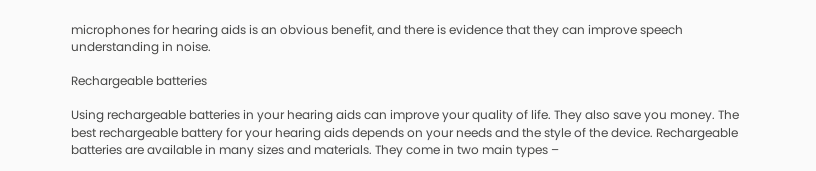microphones for hearing aids is an obvious benefit, and there is evidence that they can improve speech understanding in noise.

Rechargeable batteries

Using rechargeable batteries in your hearing aids can improve your quality of life. They also save you money. The best rechargeable battery for your hearing aids depends on your needs and the style of the device. Rechargeable batteries are available in many sizes and materials. They come in two main types –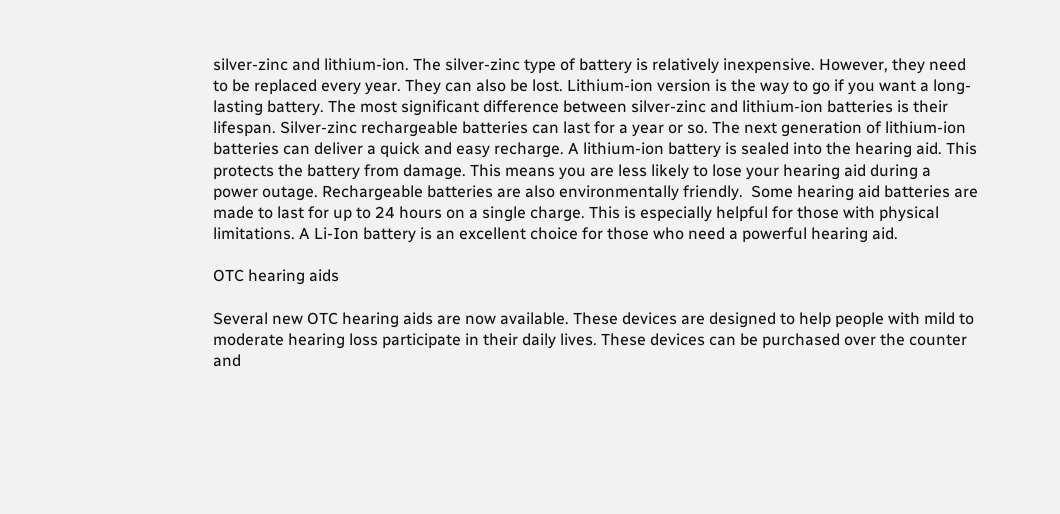silver-zinc and lithium-ion. The silver-zinc type of battery is relatively inexpensive. However, they need to be replaced every year. They can also be lost. Lithium-ion version is the way to go if you want a long-lasting battery. The most significant difference between silver-zinc and lithium-ion batteries is their lifespan. Silver-zinc rechargeable batteries can last for a year or so. The next generation of lithium-ion batteries can deliver a quick and easy recharge. A lithium-ion battery is sealed into the hearing aid. This protects the battery from damage. This means you are less likely to lose your hearing aid during a power outage. Rechargeable batteries are also environmentally friendly.  Some hearing aid batteries are made to last for up to 24 hours on a single charge. This is especially helpful for those with physical limitations. A Li-Ion battery is an excellent choice for those who need a powerful hearing aid.

OTC hearing aids

Several new OTC hearing aids are now available. These devices are designed to help people with mild to moderate hearing loss participate in their daily lives. These devices can be purchased over the counter and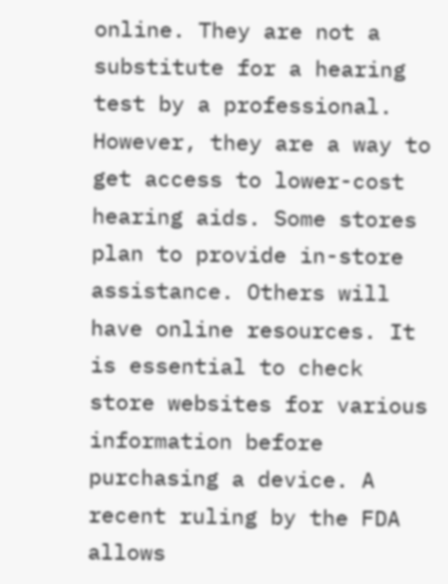online. They are not a substitute for a hearing test by a professional. However, they are a way to get access to lower-cost hearing aids. Some stores plan to provide in-store assistance. Others will have online resources. It is essential to check store websites for various information before purchasing a device. A recent ruling by the FDA allows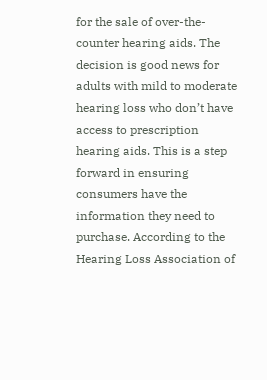for the sale of over-the-counter hearing aids. The decision is good news for adults with mild to moderate hearing loss who don’t have access to prescription hearing aids. This is a step forward in ensuring consumers have the information they need to purchase. According to the Hearing Loss Association of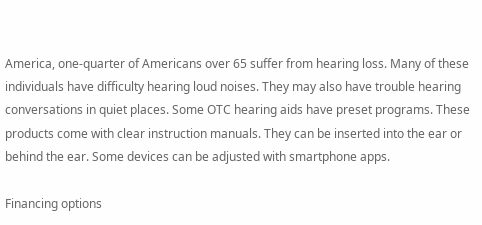America, one-quarter of Americans over 65 suffer from hearing loss. Many of these individuals have difficulty hearing loud noises. They may also have trouble hearing conversations in quiet places. Some OTC hearing aids have preset programs. These products come with clear instruction manuals. They can be inserted into the ear or behind the ear. Some devices can be adjusted with smartphone apps.

Financing options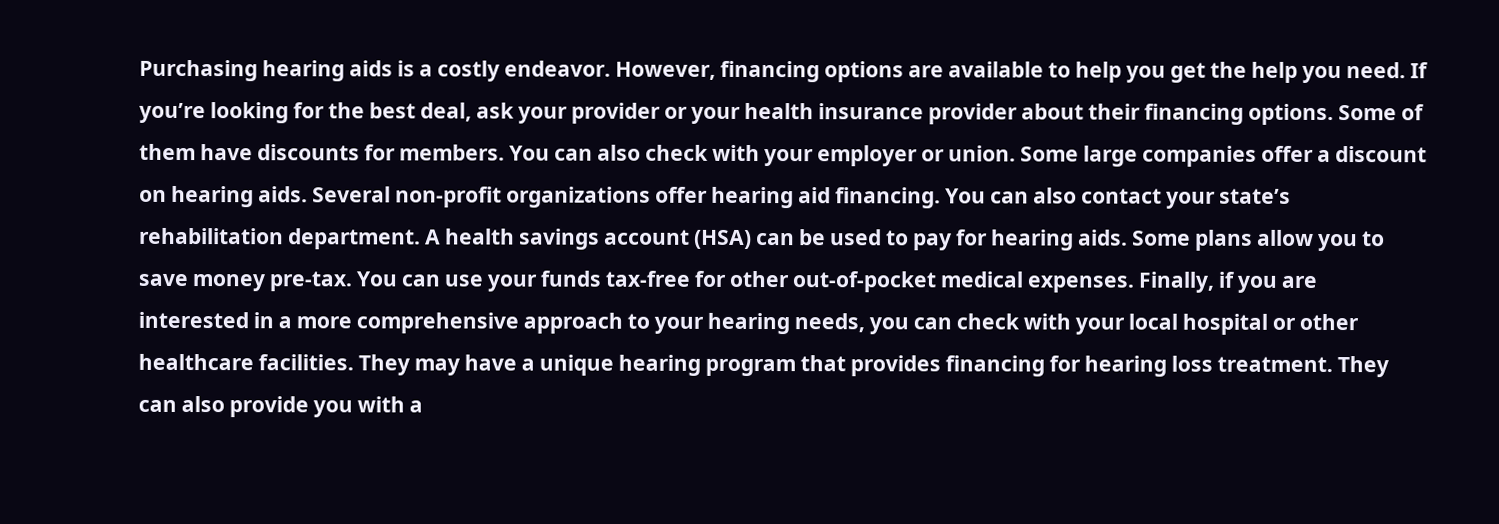Purchasing hearing aids is a costly endeavor. However, financing options are available to help you get the help you need. If you’re looking for the best deal, ask your provider or your health insurance provider about their financing options. Some of them have discounts for members. You can also check with your employer or union. Some large companies offer a discount on hearing aids. Several non-profit organizations offer hearing aid financing. You can also contact your state’s rehabilitation department. A health savings account (HSA) can be used to pay for hearing aids. Some plans allow you to save money pre-tax. You can use your funds tax-free for other out-of-pocket medical expenses. Finally, if you are interested in a more comprehensive approach to your hearing needs, you can check with your local hospital or other healthcare facilities. They may have a unique hearing program that provides financing for hearing loss treatment. They can also provide you with a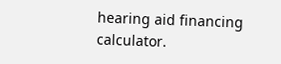hearing aid financing calculator.